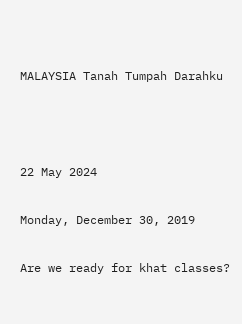MALAYSIA Tanah Tumpah Darahku



22 May 2024

Monday, December 30, 2019

Are we ready for khat classes?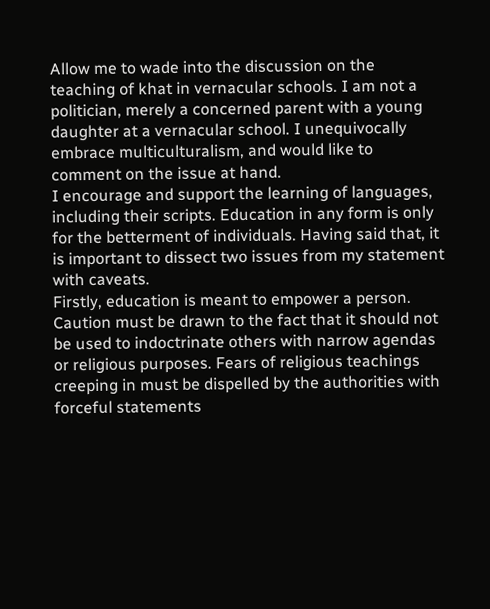Allow me to wade into the discussion on the teaching of khat in vernacular schools. I am not a politician, merely a concerned parent with a young daughter at a vernacular school. I unequivocally embrace multiculturalism, and would like to comment on the issue at hand.
I encourage and support the learning of languages, including their scripts. Education in any form is only for the betterment of individuals. Having said that, it is important to dissect two issues from my statement with caveats.
Firstly, education is meant to empower a person. Caution must be drawn to the fact that it should not be used to indoctrinate others with narrow agendas or religious purposes. Fears of religious teachings creeping in must be dispelled by the authorities with forceful statements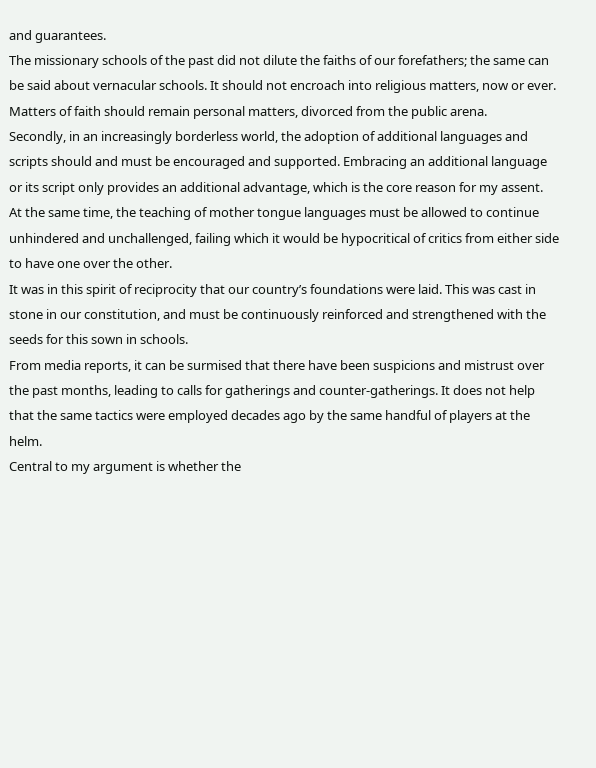and guarantees.
The missionary schools of the past did not dilute the faiths of our forefathers; the same can be said about vernacular schools. It should not encroach into religious matters, now or ever. Matters of faith should remain personal matters, divorced from the public arena.
Secondly, in an increasingly borderless world, the adoption of additional languages and scripts should and must be encouraged and supported. Embracing an additional language or its script only provides an additional advantage, which is the core reason for my assent.
At the same time, the teaching of mother tongue languages must be allowed to continue unhindered and unchallenged, failing which it would be hypocritical of critics from either side to have one over the other.
It was in this spirit of reciprocity that our country’s foundations were laid. This was cast in stone in our constitution, and must be continuously reinforced and strengthened with the seeds for this sown in schools.
From media reports, it can be surmised that there have been suspicions and mistrust over the past months, leading to calls for gatherings and counter-gatherings. It does not help that the same tactics were employed decades ago by the same handful of players at the helm.
Central to my argument is whether the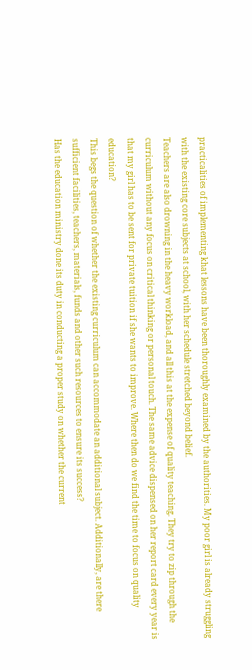practicalities of implementing khat lessons have been thoroughly examined by the authorities. My poor girl is already struggling with the existing core subjects at school, with her schedule stretched beyond belief.
Teachers are also drowning in the heavy workload, and all this at the expense of quality teaching. They try to zip through the curriculum without any focus on critical thinking or personal touch. The same advice dispensed on her report card every year is that my girl has to be sent for private tuition if she wants to improve. Where then do we find the time to focus on quality education?
This begs the question of whether the existing curriculum can accommodate an additional subject. Additionally, are there sufficient facilities, teachers, materials, funds and other such resources to ensure its success?
Has the education ministry done its duty in conducting a proper study on whether the current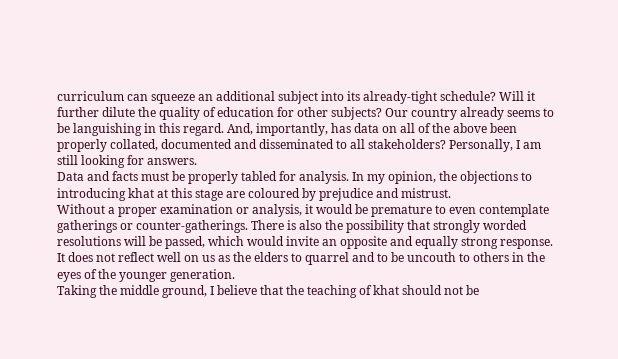curriculum can squeeze an additional subject into its already-tight schedule? Will it further dilute the quality of education for other subjects? Our country already seems to be languishing in this regard. And, importantly, has data on all of the above been properly collated, documented and disseminated to all stakeholders? Personally, I am still looking for answers.
Data and facts must be properly tabled for analysis. In my opinion, the objections to introducing khat at this stage are coloured by prejudice and mistrust.
Without a proper examination or analysis, it would be premature to even contemplate gatherings or counter-gatherings. There is also the possibility that strongly worded resolutions will be passed, which would invite an opposite and equally strong response. It does not reflect well on us as the elders to quarrel and to be uncouth to others in the eyes of the younger generation.
Taking the middle ground, I believe that the teaching of khat should not be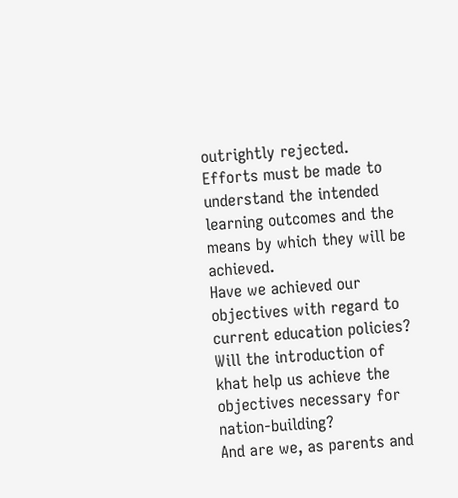outrightly rejected. Efforts must be made to understand the intended learning outcomes and the means by which they will be achieved.
Have we achieved our objectives with regard to current education policies? Will the introduction of khat help us achieve the objectives necessary for nation-building?
And are we, as parents and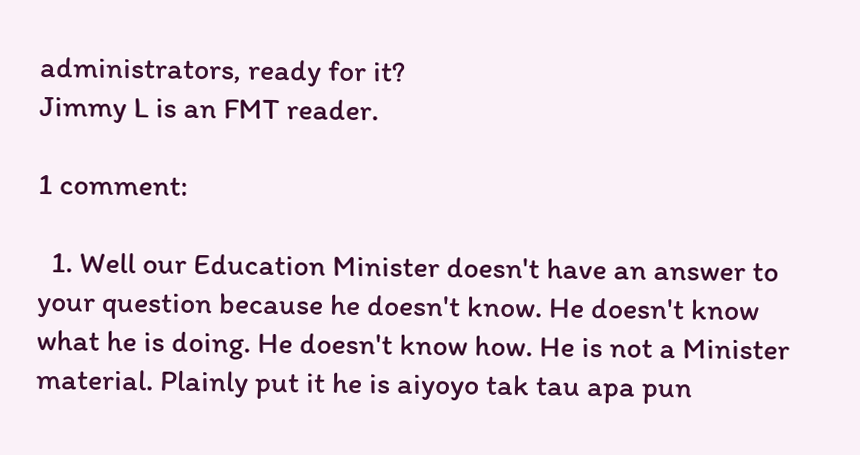administrators, ready for it?
Jimmy L is an FMT reader.

1 comment:

  1. Well our Education Minister doesn't have an answer to your question because he doesn't know. He doesn't know what he is doing. He doesn't know how. He is not a Minister material. Plainly put it he is aiyoyo tak tau apa pun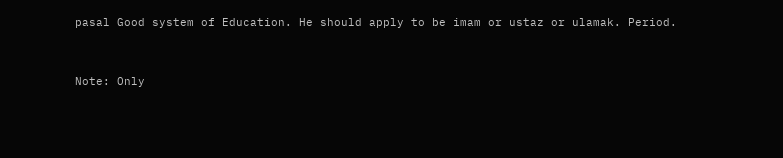pasal Good system of Education. He should apply to be imam or ustaz or ulamak. Period.


Note: Only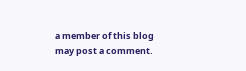a member of this blog may post a comment.